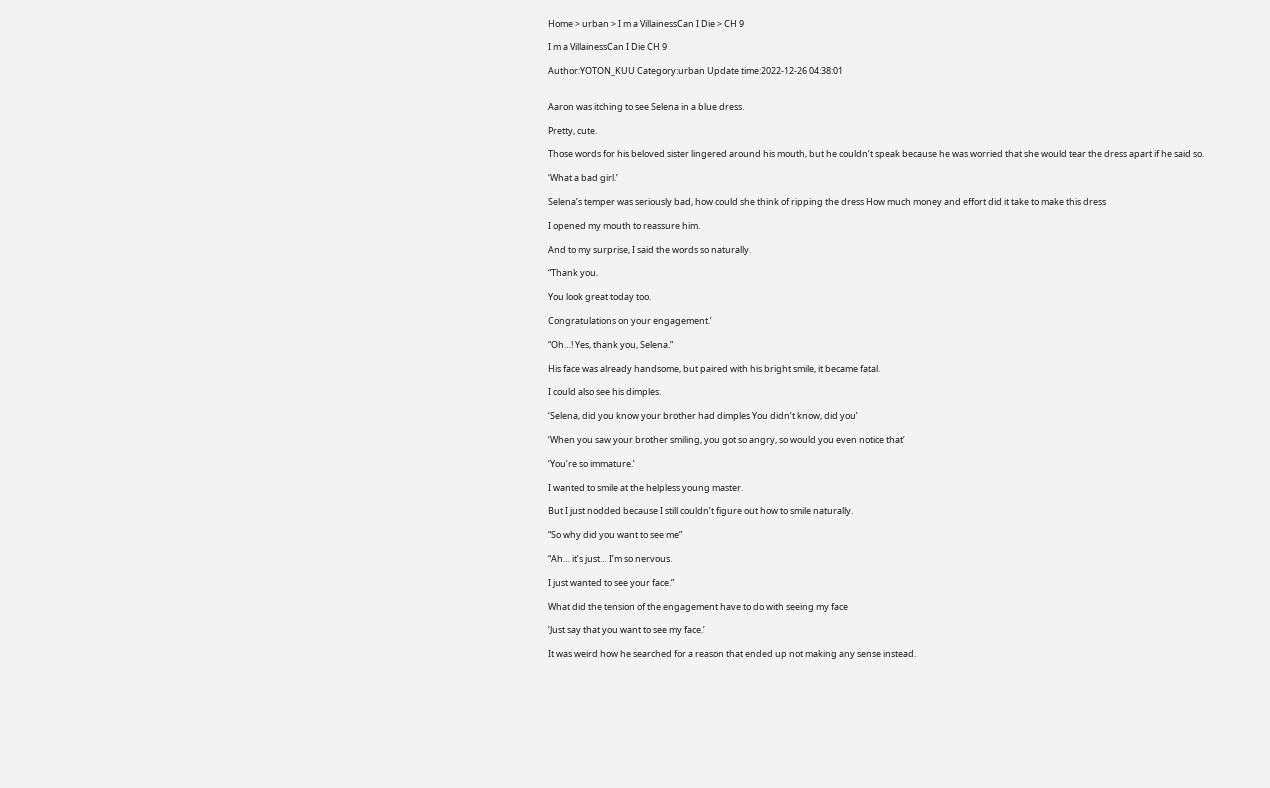Home > urban > I m a VillainessCan I Die > CH 9

I m a VillainessCan I Die CH 9

Author:YOTON_KUU Category:urban Update time:2022-12-26 04:38:01


Aaron was itching to see Selena in a blue dress.

Pretty, cute.

Those words for his beloved sister lingered around his mouth, but he couldn’t speak because he was worried that she would tear the dress apart if he said so.

‘What a bad girl.’

Selena’s temper was seriously bad, how could she think of ripping the dress How much money and effort did it take to make this dress

I opened my mouth to reassure him.

And to my surprise, I said the words so naturally.

“Thank you.

You look great today too.

Congratulations on your engagement.’

“Oh…! Yes, thank you, Selena.”

His face was already handsome, but paired with his bright smile, it became fatal.

I could also see his dimples.

‘Selena, did you know your brother had dimples You didn’t know, did you’

‘When you saw your brother smiling, you got so angry, so would you even notice that’

‘You’re so immature.’

I wanted to smile at the helpless young master.

But I just nodded because I still couldn’t figure out how to smile naturally.

“So why did you want to see me”

“Ah… it’s just… I’m so nervous.

I just wanted to see your face.”

What did the tension of the engagement have to do with seeing my face

‘Just say that you want to see my face.’

It was weird how he searched for a reason that ended up not making any sense instead.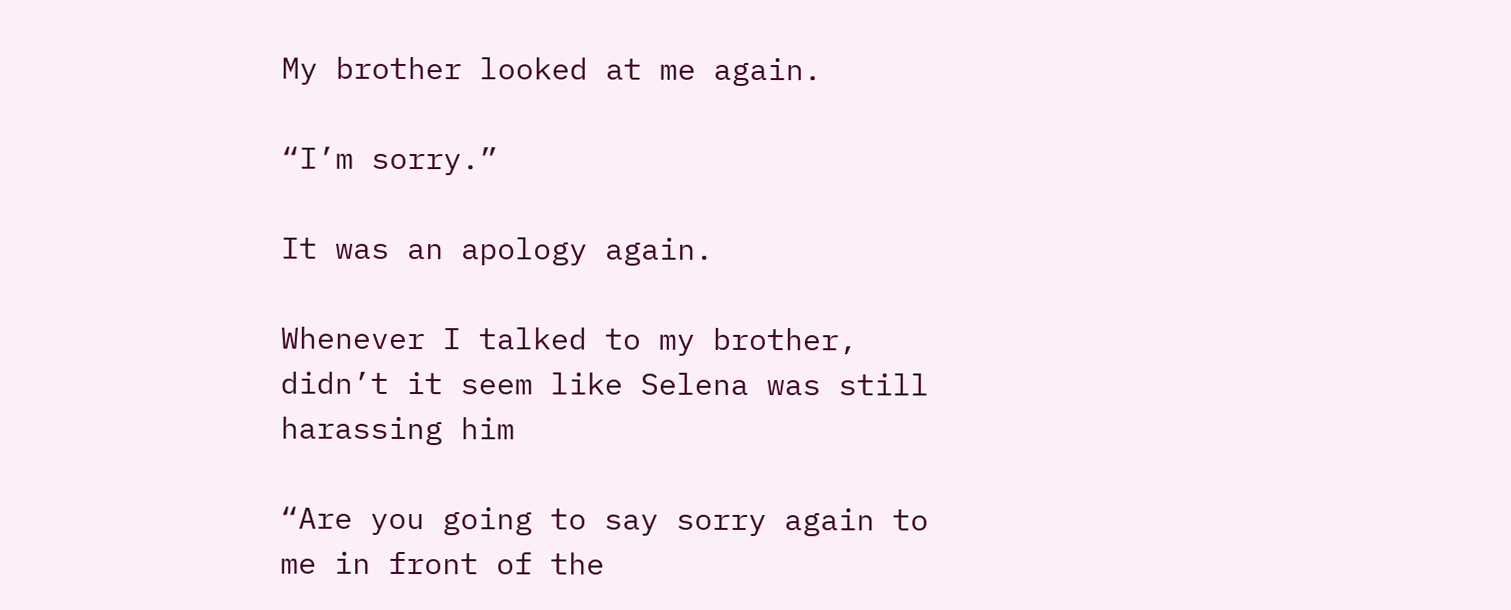My brother looked at me again.

“I’m sorry.”

It was an apology again.

Whenever I talked to my brother, didn’t it seem like Selena was still harassing him

“Are you going to say sorry again to me in front of the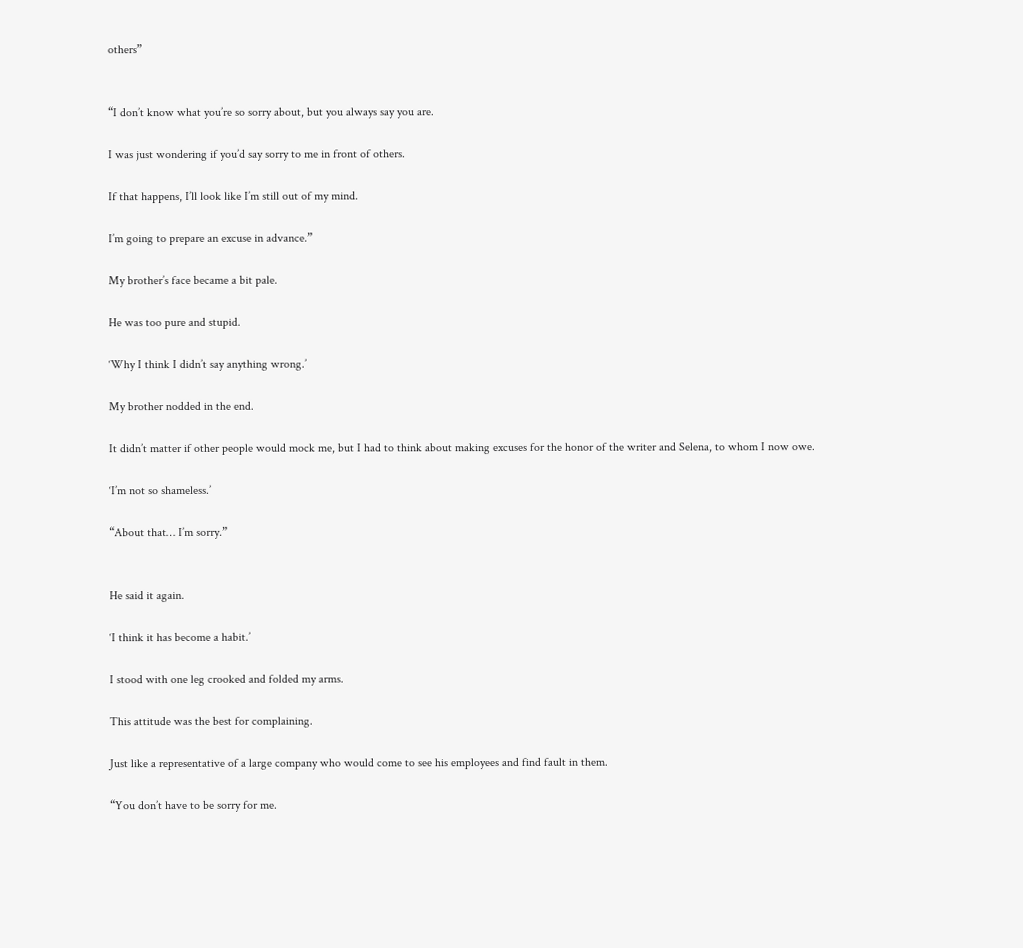others”


“I don’t know what you’re so sorry about, but you always say you are.

I was just wondering if you’d say sorry to me in front of others.

If that happens, I’ll look like I’m still out of my mind.

I’m going to prepare an excuse in advance.”

My brother’s face became a bit pale.

He was too pure and stupid.

‘Why I think I didn’t say anything wrong.’

My brother nodded in the end.

It didn’t matter if other people would mock me, but I had to think about making excuses for the honor of the writer and Selena, to whom I now owe.

‘I’m not so shameless.’

“About that… I’m sorry.”


He said it again.

‘I think it has become a habit.’

I stood with one leg crooked and folded my arms.

This attitude was the best for complaining.

Just like a representative of a large company who would come to see his employees and find fault in them.

“You don’t have to be sorry for me.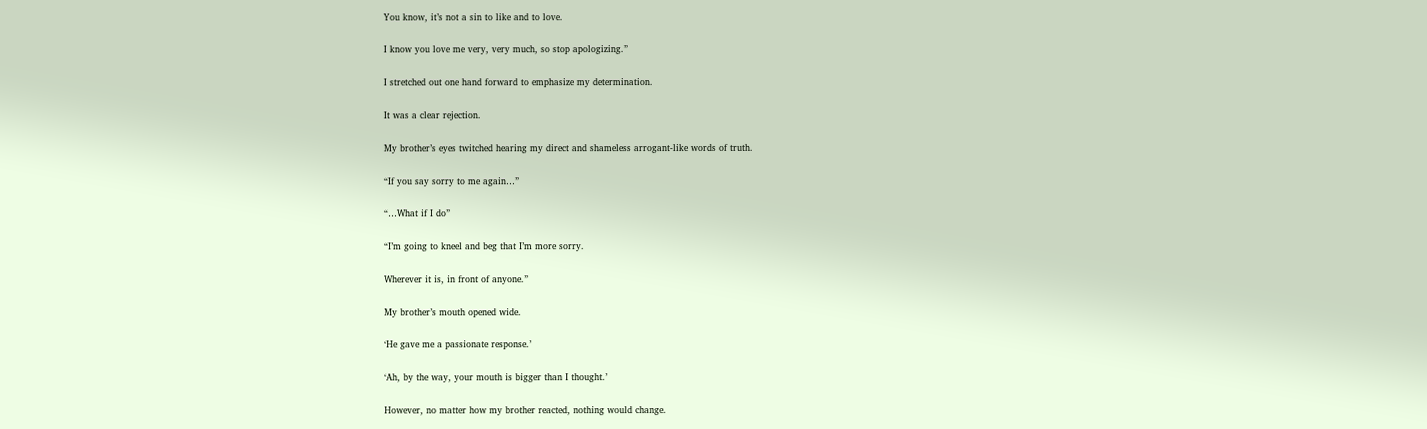You know, it’s not a sin to like and to love.

I know you love me very, very much, so stop apologizing.”

I stretched out one hand forward to emphasize my determination.

It was a clear rejection.

My brother’s eyes twitched hearing my direct and shameless arrogant-like words of truth.

“If you say sorry to me again…”

“…What if I do”

“I’m going to kneel and beg that I’m more sorry.

Wherever it is, in front of anyone.”

My brother’s mouth opened wide.

‘He gave me a passionate response.’

‘Ah, by the way, your mouth is bigger than I thought.’

However, no matter how my brother reacted, nothing would change.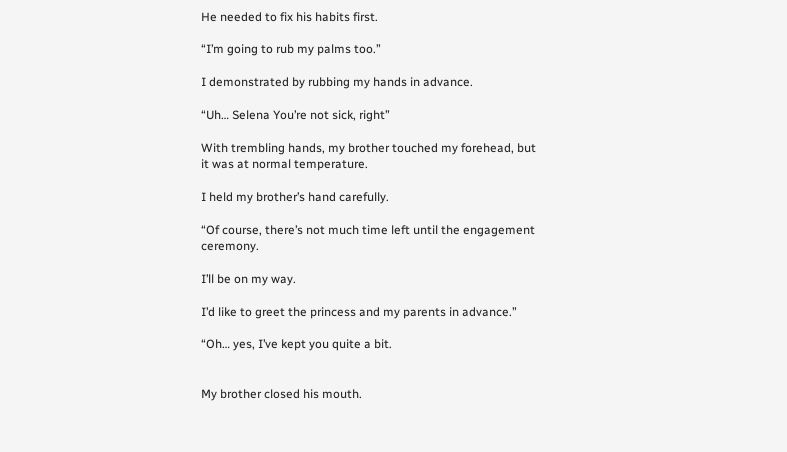He needed to fix his habits first.

“I’m going to rub my palms too.”

I demonstrated by rubbing my hands in advance.

“Uh… Selena You’re not sick, right”

With trembling hands, my brother touched my forehead, but it was at normal temperature.

I held my brother’s hand carefully.

“Of course, there’s not much time left until the engagement ceremony.

I’ll be on my way.

I’d like to greet the princess and my parents in advance.”

“Oh… yes, I’ve kept you quite a bit.


My brother closed his mouth.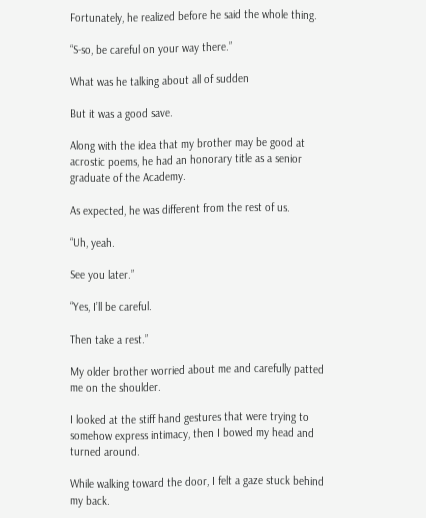Fortunately, he realized before he said the whole thing.

“S-so, be careful on your way there.”

What was he talking about all of sudden

But it was a good save.

Along with the idea that my brother may be good at acrostic poems, he had an honorary title as a senior graduate of the Academy.

As expected, he was different from the rest of us.

“Uh, yeah.

See you later.”

“Yes, I’ll be careful.

Then take a rest.”

My older brother worried about me and carefully patted me on the shoulder.

I looked at the stiff hand gestures that were trying to somehow express intimacy, then I bowed my head and turned around.

While walking toward the door, I felt a gaze stuck behind my back.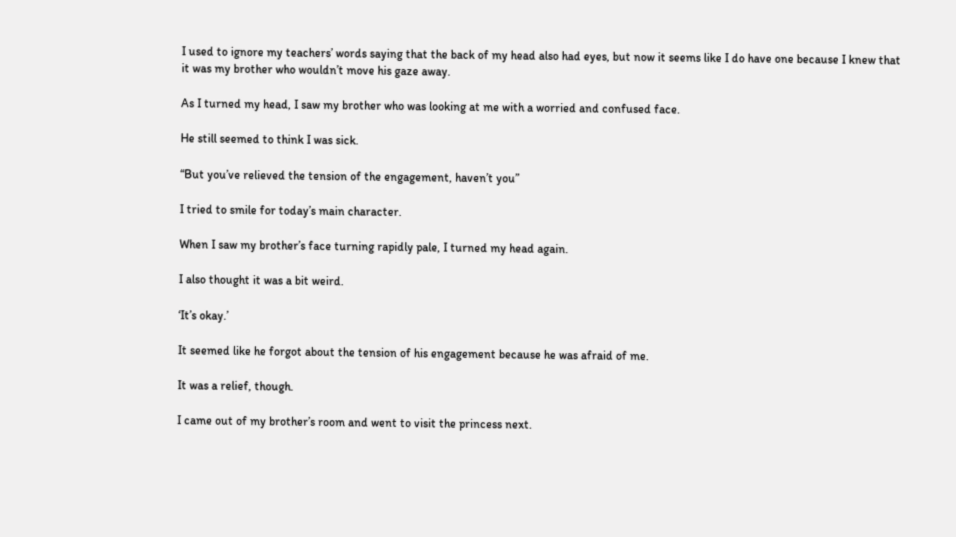I used to ignore my teachers’ words saying that the back of my head also had eyes, but now it seems like I do have one because I knew that it was my brother who wouldn’t move his gaze away.

As I turned my head, I saw my brother who was looking at me with a worried and confused face.

He still seemed to think I was sick.

“But you’ve relieved the tension of the engagement, haven’t you”

I tried to smile for today’s main character.

When I saw my brother’s face turning rapidly pale, I turned my head again.

I also thought it was a bit weird.

‘It’s okay.’

It seemed like he forgot about the tension of his engagement because he was afraid of me.

It was a relief, though.

I came out of my brother’s room and went to visit the princess next.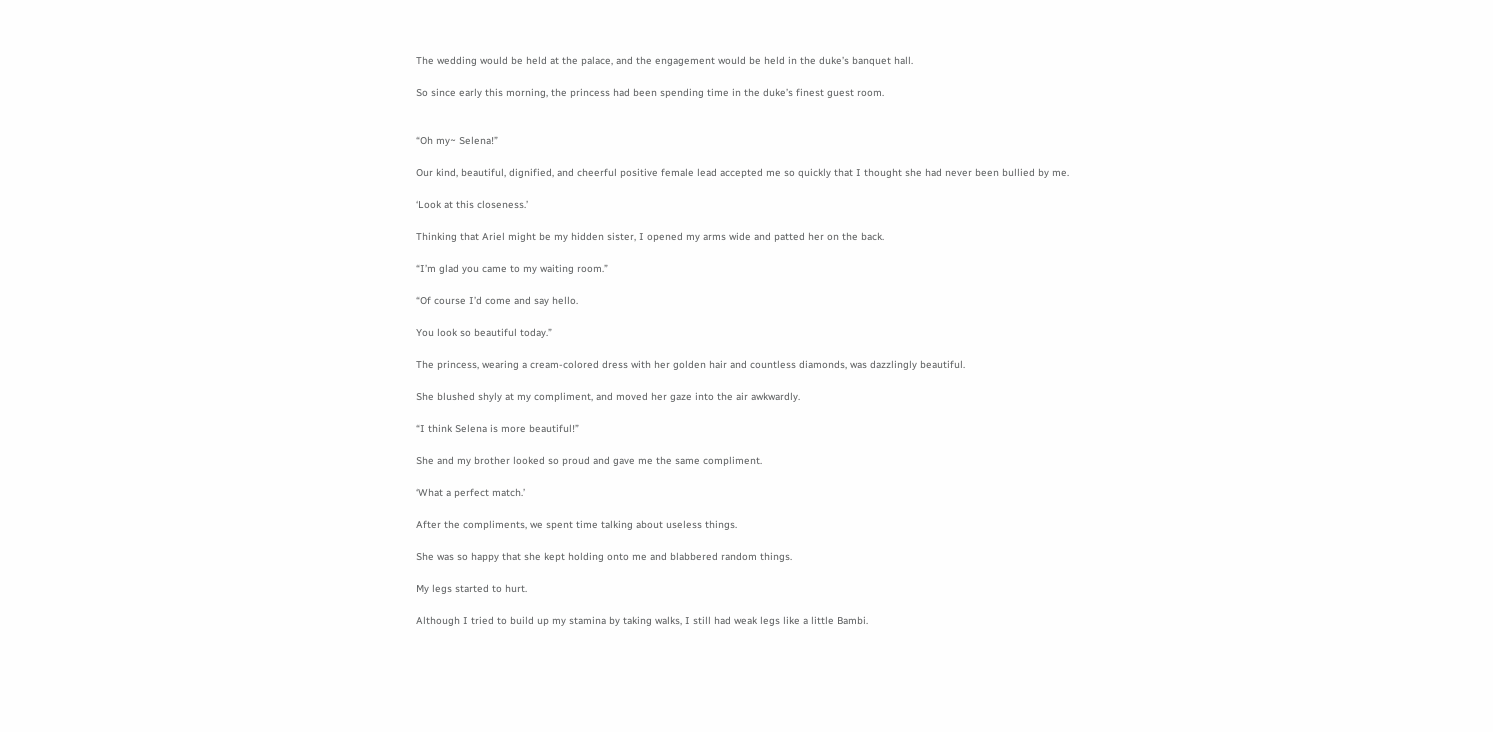The wedding would be held at the palace, and the engagement would be held in the duke’s banquet hall.

So since early this morning, the princess had been spending time in the duke’s finest guest room.


“Oh my~ Selena!”

Our kind, beautiful, dignified, and cheerful positive female lead accepted me so quickly that I thought she had never been bullied by me.

‘Look at this closeness.’

Thinking that Ariel might be my hidden sister, I opened my arms wide and patted her on the back.

“I’m glad you came to my waiting room.”

“Of course I’d come and say hello.

You look so beautiful today.”

The princess, wearing a cream-colored dress with her golden hair and countless diamonds, was dazzlingly beautiful.

She blushed shyly at my compliment, and moved her gaze into the air awkwardly.

“I think Selena is more beautiful!”

She and my brother looked so proud and gave me the same compliment.

‘What a perfect match.’

After the compliments, we spent time talking about useless things.

She was so happy that she kept holding onto me and blabbered random things.

My legs started to hurt.

Although I tried to build up my stamina by taking walks, I still had weak legs like a little Bambi.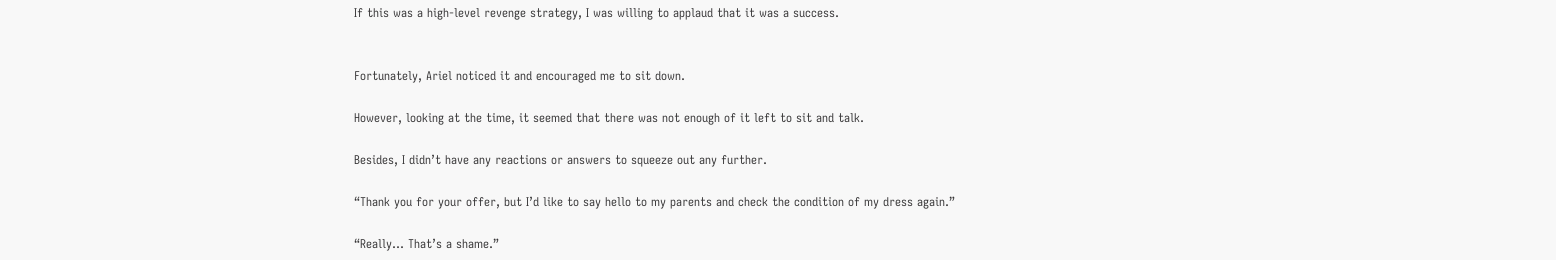If this was a high-level revenge strategy, I was willing to applaud that it was a success.


Fortunately, Ariel noticed it and encouraged me to sit down.

However, looking at the time, it seemed that there was not enough of it left to sit and talk.

Besides, I didn’t have any reactions or answers to squeeze out any further.

“Thank you for your offer, but I’d like to say hello to my parents and check the condition of my dress again.”

“Really… That’s a shame.”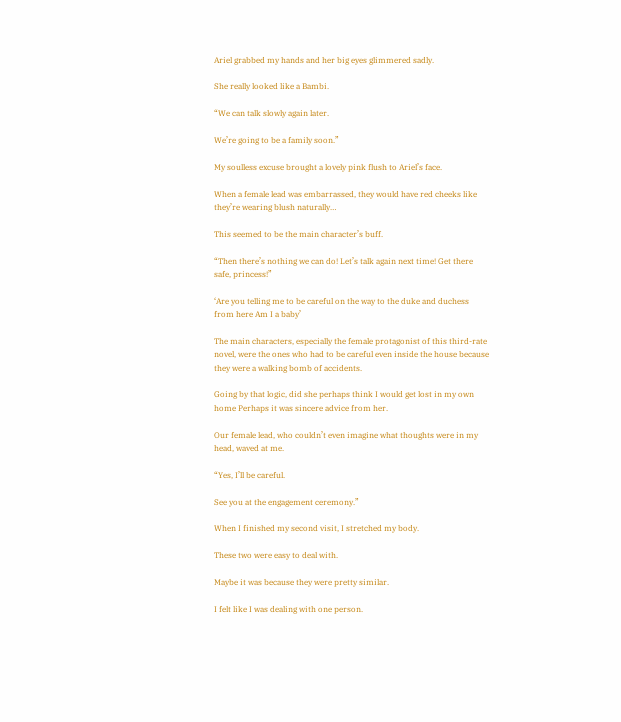Ariel grabbed my hands and her big eyes glimmered sadly.

She really looked like a Bambi.

“We can talk slowly again later.

We’re going to be a family soon.”

My soulless excuse brought a lovely pink flush to Ariel’s face.

When a female lead was embarrassed, they would have red cheeks like they’re wearing blush naturally…

This seemed to be the main character’s buff.

“Then there’s nothing we can do! Let’s talk again next time! Get there safe, princess!”

‘Are you telling me to be careful on the way to the duke and duchess from here Am I a baby’

The main characters, especially the female protagonist of this third-rate novel, were the ones who had to be careful even inside the house because they were a walking bomb of accidents.

Going by that logic, did she perhaps think I would get lost in my own home Perhaps it was sincere advice from her.

Our female lead, who couldn’t even imagine what thoughts were in my head, waved at me.

“Yes, I’ll be careful.

See you at the engagement ceremony.”

When I finished my second visit, I stretched my body.

These two were easy to deal with.

Maybe it was because they were pretty similar.

I felt like I was dealing with one person.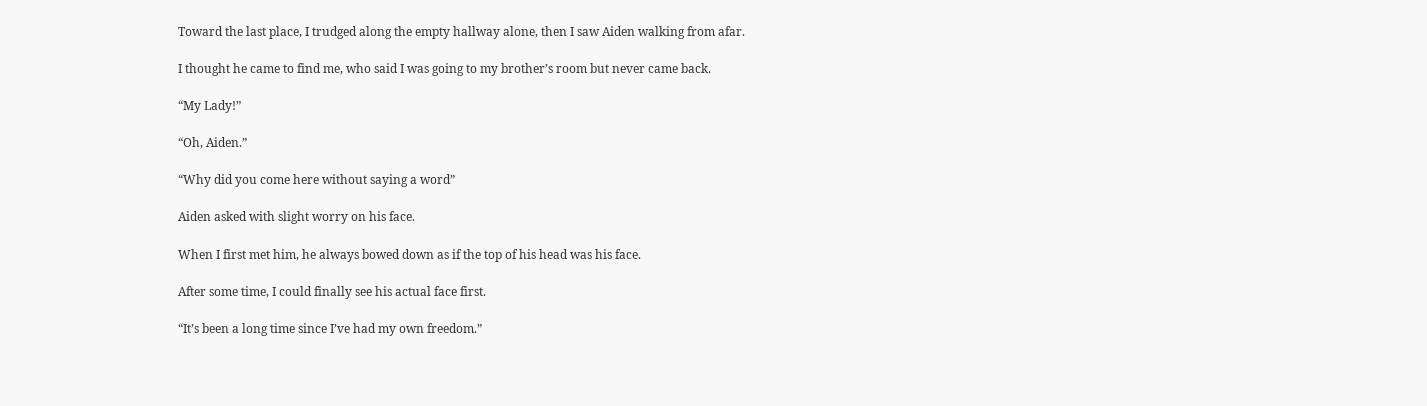Toward the last place, I trudged along the empty hallway alone, then I saw Aiden walking from afar.

I thought he came to find me, who said I was going to my brother’s room but never came back.

“My Lady!”

“Oh, Aiden.”

“Why did you come here without saying a word”

Aiden asked with slight worry on his face.

When I first met him, he always bowed down as if the top of his head was his face.

After some time, I could finally see his actual face first.

“It’s been a long time since I’ve had my own freedom.”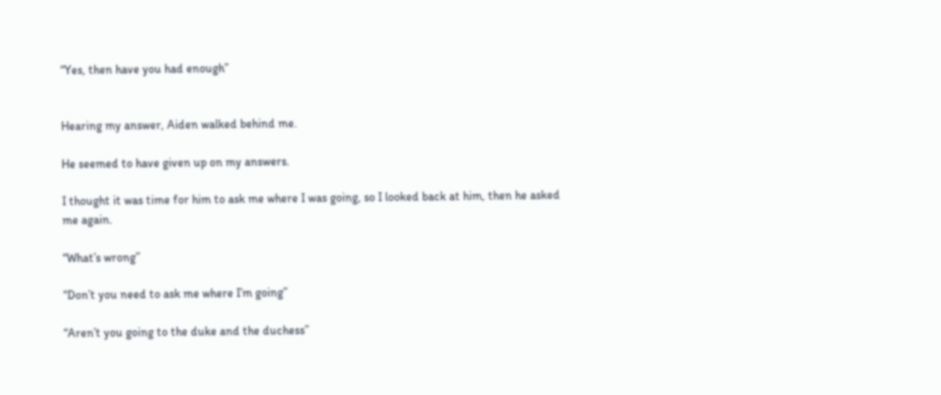“Yes, then have you had enough”


Hearing my answer, Aiden walked behind me.

He seemed to have given up on my answers.

I thought it was time for him to ask me where I was going, so I looked back at him, then he asked me again.

“What’s wrong”

“Don’t you need to ask me where I’m going”

“Aren’t you going to the duke and the duchess”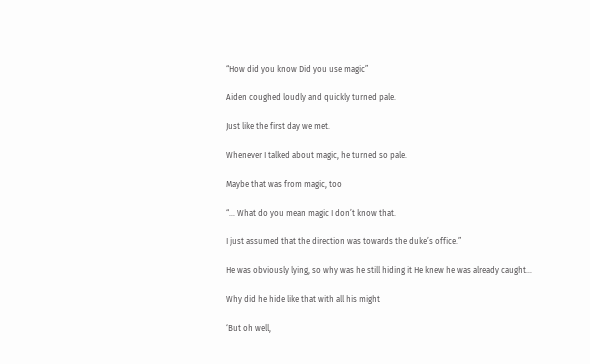“How did you know Did you use magic”

Aiden coughed loudly and quickly turned pale.

Just like the first day we met.

Whenever I talked about magic, he turned so pale.

Maybe that was from magic, too

“… What do you mean magic I don’t know that.

I just assumed that the direction was towards the duke’s office.”

He was obviously lying, so why was he still hiding it He knew he was already caught…

Why did he hide like that with all his might

‘But oh well,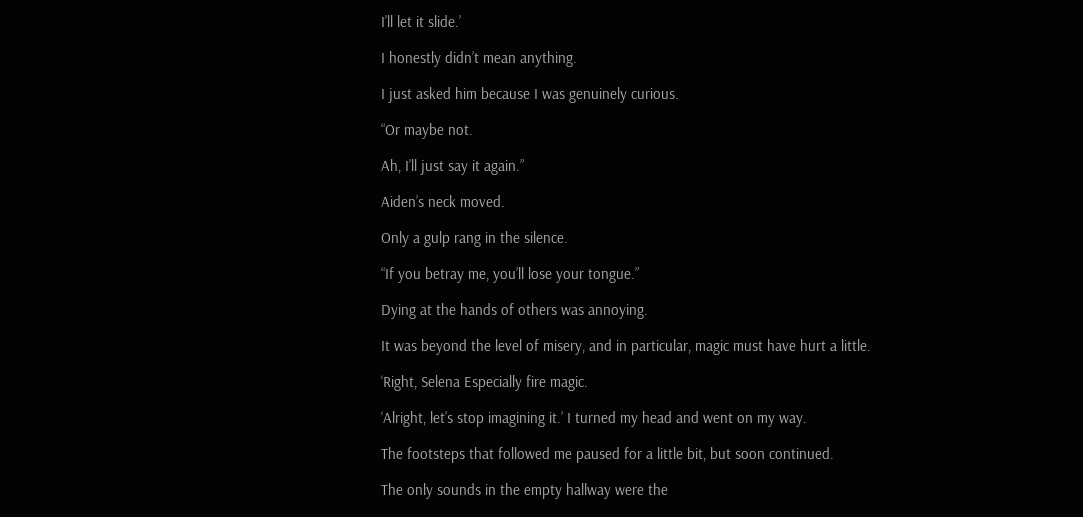I’ll let it slide.’

I honestly didn’t mean anything.

I just asked him because I was genuinely curious.

“Or maybe not.

Ah, I’ll just say it again.”

Aiden’s neck moved.

Only a gulp rang in the silence.

“If you betray me, you’ll lose your tongue.”

Dying at the hands of others was annoying.

It was beyond the level of misery, and in particular, magic must have hurt a little.

‘Right, Selena Especially fire magic.

‘Alright, let’s stop imagining it.’ I turned my head and went on my way.

The footsteps that followed me paused for a little bit, but soon continued.

The only sounds in the empty hallway were the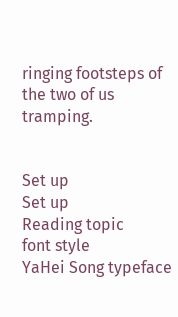ringing footsteps of the two of us tramping.


Set up
Set up
Reading topic
font style
YaHei Song typeface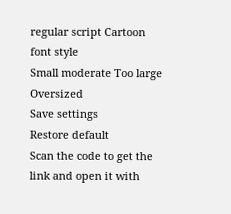regular script Cartoon
font style
Small moderate Too large Oversized
Save settings
Restore default
Scan the code to get the link and open it with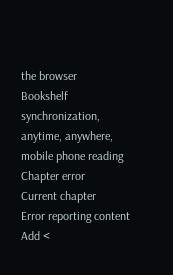the browser
Bookshelf synchronization, anytime, anywhere, mobile phone reading
Chapter error
Current chapter
Error reporting content
Add <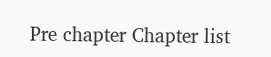Pre chapter Chapter list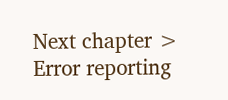Next chapter > Error reporting